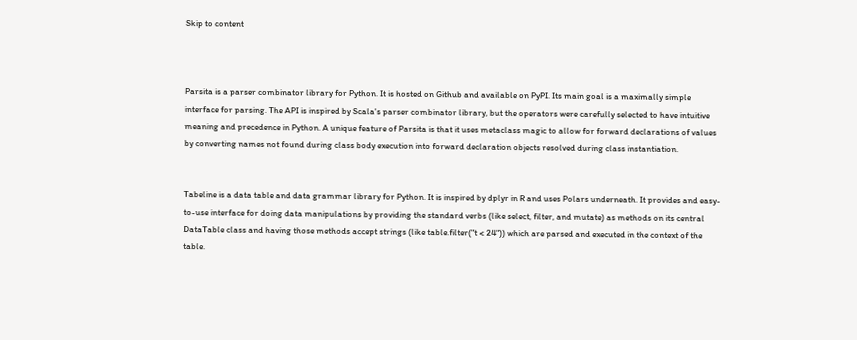Skip to content



Parsita is a parser combinator library for Python. It is hosted on Github and available on PyPI. Its main goal is a maximally simple interface for parsing. The API is inspired by Scala's parser combinator library, but the operators were carefully selected to have intuitive meaning and precedence in Python. A unique feature of Parsita is that it uses metaclass magic to allow for forward declarations of values by converting names not found during class body execution into forward declaration objects resolved during class instantiation.


Tabeline is a data table and data grammar library for Python. It is inspired by dplyr in R and uses Polars underneath. It provides and easy-to-use interface for doing data manipulations by providing the standard verbs (like select, filter, and mutate) as methods on its central DataTable class and having those methods accept strings (like table.filter("t < 24")) which are parsed and executed in the context of the table.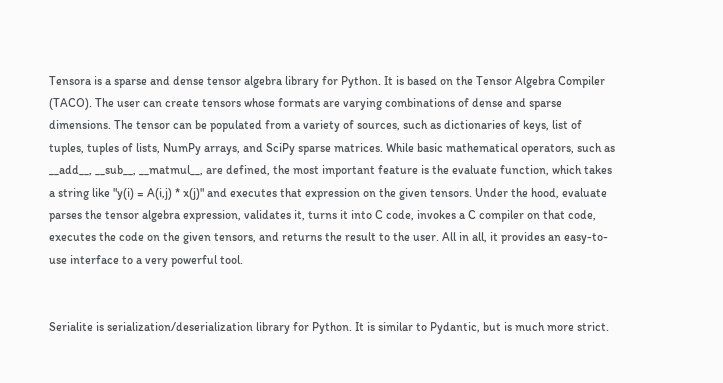Tensora is a sparse and dense tensor algebra library for Python. It is based on the Tensor Algebra Compiler (TACO). The user can create tensors whose formats are varying combinations of dense and sparse dimensions. The tensor can be populated from a variety of sources, such as dictionaries of keys, list of tuples, tuples of lists, NumPy arrays, and SciPy sparse matrices. While basic mathematical operators, such as __add__, __sub__, __matmul__, are defined, the most important feature is the evaluate function, which takes a string like "y(i) = A(i,j) * x(j)" and executes that expression on the given tensors. Under the hood, evaluate parses the tensor algebra expression, validates it, turns it into C code, invokes a C compiler on that code, executes the code on the given tensors, and returns the result to the user. All in all, it provides an easy-to-use interface to a very powerful tool.


Serialite is serialization/deserialization library for Python. It is similar to Pydantic, but is much more strict.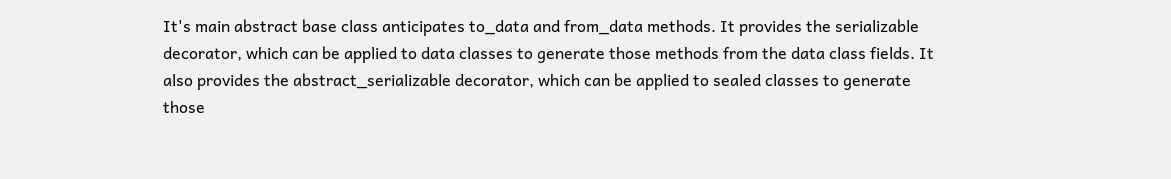It's main abstract base class anticipates to_data and from_data methods. It provides the serializable decorator, which can be applied to data classes to generate those methods from the data class fields. It also provides the abstract_serializable decorator, which can be applied to sealed classes to generate those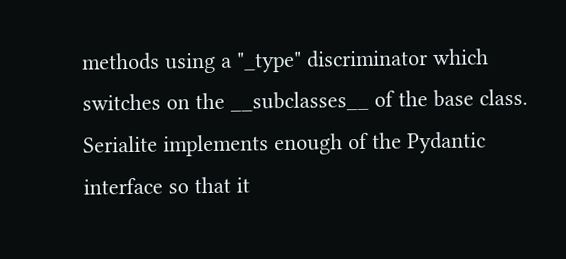methods using a "_type" discriminator which switches on the __subclasses__ of the base class. Serialite implements enough of the Pydantic interface so that it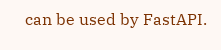can be used by FastAPI.